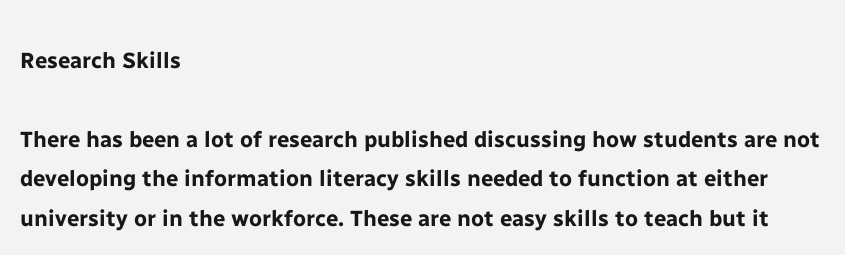Research Skills

There has been a lot of research published discussing how students are not developing the information literacy skills needed to function at either university or in the workforce. These are not easy skills to teach but it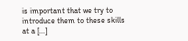is important that we try to introduce them to these skills at a [...]